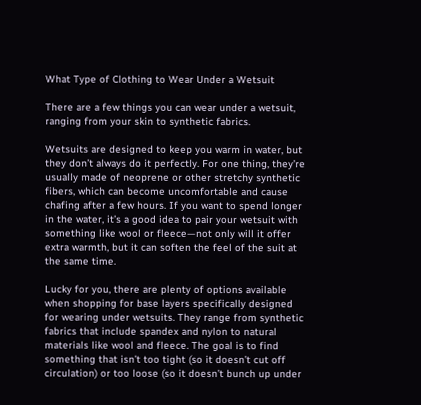What Type of Clothing to Wear Under a Wetsuit

There are a few things you can wear under a wetsuit, ranging from your skin to synthetic fabrics.

Wetsuits are designed to keep you warm in water, but they don’t always do it perfectly. For one thing, they’re usually made of neoprene or other stretchy synthetic fibers, which can become uncomfortable and cause chafing after a few hours. If you want to spend longer in the water, it’s a good idea to pair your wetsuit with something like wool or fleece—not only will it offer extra warmth, but it can soften the feel of the suit at the same time.

Lucky for you, there are plenty of options available when shopping for base layers specifically designed for wearing under wetsuits. They range from synthetic fabrics that include spandex and nylon to natural materials like wool and fleece. The goal is to find something that isn’t too tight (so it doesn’t cut off circulation) or too loose (so it doesn’t bunch up under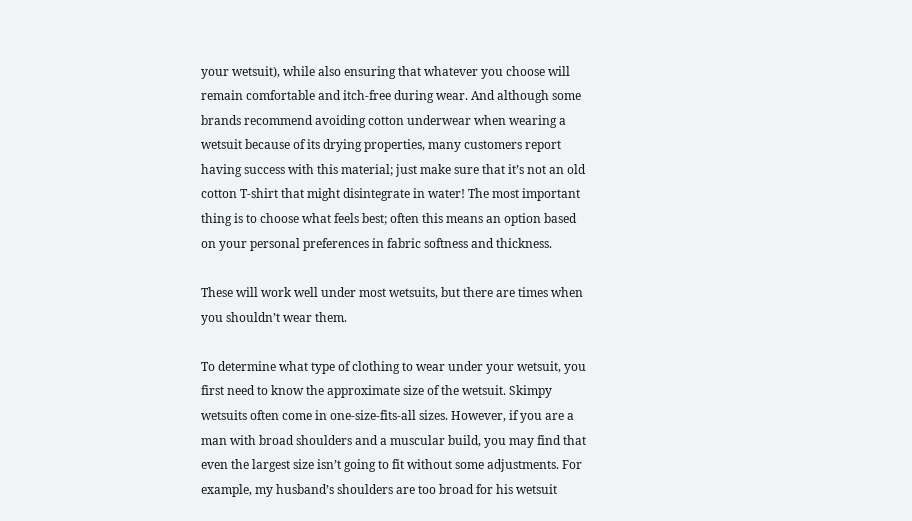your wetsuit), while also ensuring that whatever you choose will remain comfortable and itch-free during wear. And although some brands recommend avoiding cotton underwear when wearing a wetsuit because of its drying properties, many customers report having success with this material; just make sure that it’s not an old cotton T-shirt that might disintegrate in water! The most important thing is to choose what feels best; often this means an option based on your personal preferences in fabric softness and thickness.

These will work well under most wetsuits, but there are times when you shouldn’t wear them.

To determine what type of clothing to wear under your wetsuit, you first need to know the approximate size of the wetsuit. Skimpy wetsuits often come in one-size-fits-all sizes. However, if you are a man with broad shoulders and a muscular build, you may find that even the largest size isn’t going to fit without some adjustments. For example, my husband’s shoulders are too broad for his wetsuit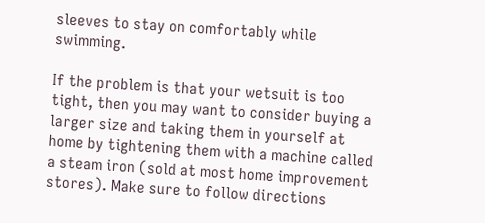sleeves to stay on comfortably while swimming.

If the problem is that your wetsuit is too tight, then you may want to consider buying a larger size and taking them in yourself at home by tightening them with a machine called a steam iron (sold at most home improvement stores). Make sure to follow directions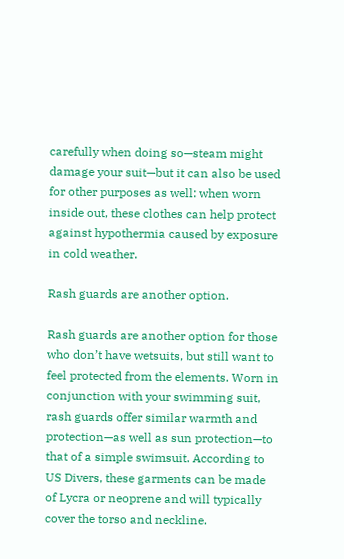carefully when doing so—steam might damage your suit—but it can also be used for other purposes as well: when worn inside out, these clothes can help protect against hypothermia caused by exposure in cold weather.

Rash guards are another option.

Rash guards are another option for those who don’t have wetsuits, but still want to feel protected from the elements. Worn in conjunction with your swimming suit, rash guards offer similar warmth and protection—as well as sun protection—to that of a simple swimsuit. According to US Divers, these garments can be made of Lycra or neoprene and will typically cover the torso and neckline.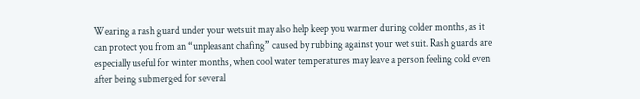Wearing a rash guard under your wetsuit may also help keep you warmer during colder months, as it can protect you from an “unpleasant chafing” caused by rubbing against your wet suit. Rash guards are especially useful for winter months, when cool water temperatures may leave a person feeling cold even after being submerged for several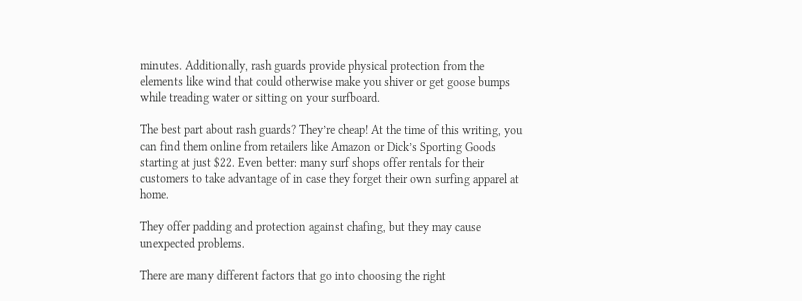minutes. Additionally, rash guards provide physical protection from the elements like wind that could otherwise make you shiver or get goose bumps while treading water or sitting on your surfboard.

The best part about rash guards? They’re cheap! At the time of this writing, you can find them online from retailers like Amazon or Dick’s Sporting Goods starting at just $22. Even better: many surf shops offer rentals for their customers to take advantage of in case they forget their own surfing apparel at home.

They offer padding and protection against chafing, but they may cause unexpected problems.

There are many different factors that go into choosing the right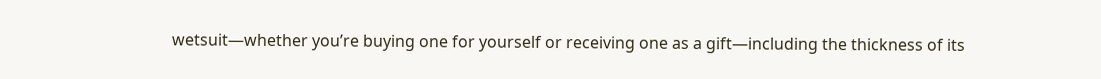wetsuit—whether you’re buying one for yourself or receiving one as a gift—including the thickness of its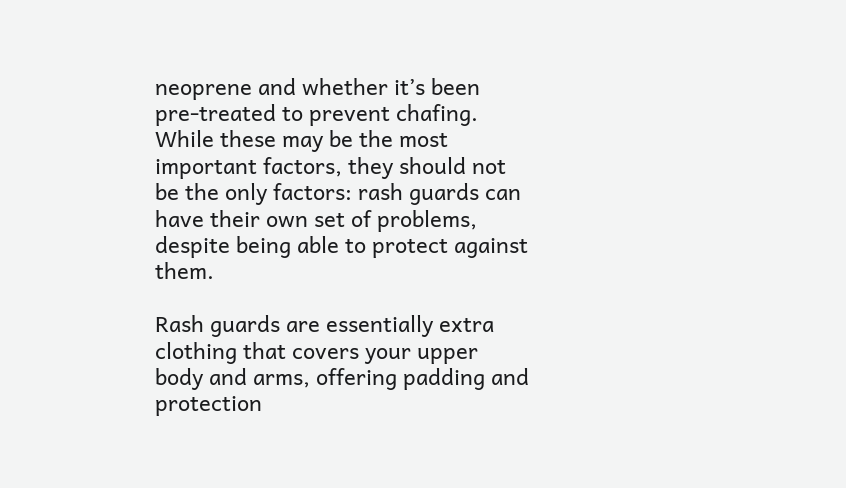neoprene and whether it’s been pre-treated to prevent chafing. While these may be the most important factors, they should not be the only factors: rash guards can have their own set of problems, despite being able to protect against them.

Rash guards are essentially extra clothing that covers your upper body and arms, offering padding and protection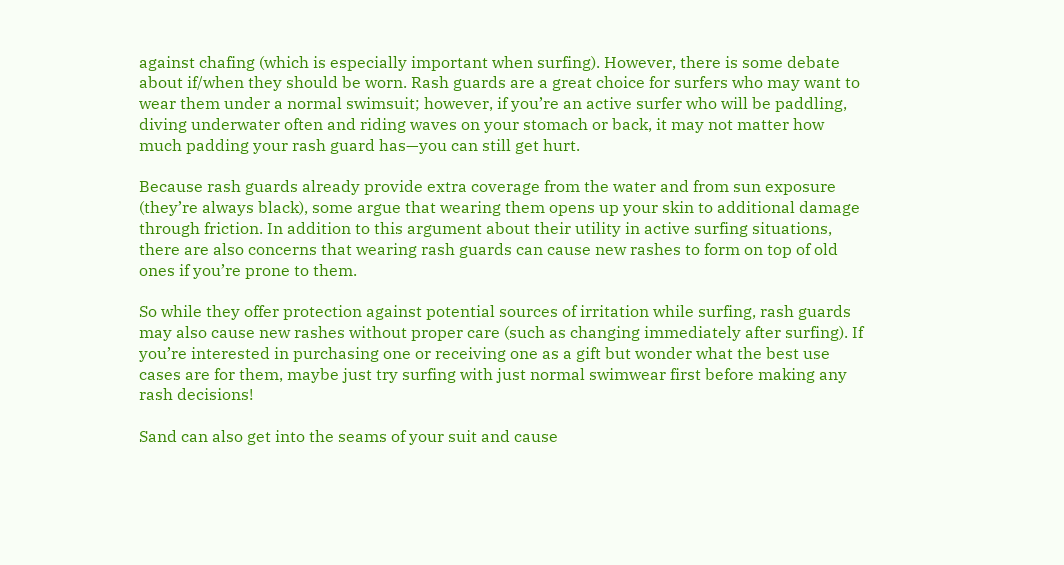against chafing (which is especially important when surfing). However, there is some debate about if/when they should be worn. Rash guards are a great choice for surfers who may want to wear them under a normal swimsuit; however, if you’re an active surfer who will be paddling, diving underwater often and riding waves on your stomach or back, it may not matter how much padding your rash guard has—you can still get hurt.

Because rash guards already provide extra coverage from the water and from sun exposure (they’re always black), some argue that wearing them opens up your skin to additional damage through friction. In addition to this argument about their utility in active surfing situations, there are also concerns that wearing rash guards can cause new rashes to form on top of old ones if you’re prone to them.

So while they offer protection against potential sources of irritation while surfing, rash guards may also cause new rashes without proper care (such as changing immediately after surfing). If you’re interested in purchasing one or receiving one as a gift but wonder what the best use cases are for them, maybe just try surfing with just normal swimwear first before making any rash decisions!

Sand can also get into the seams of your suit and cause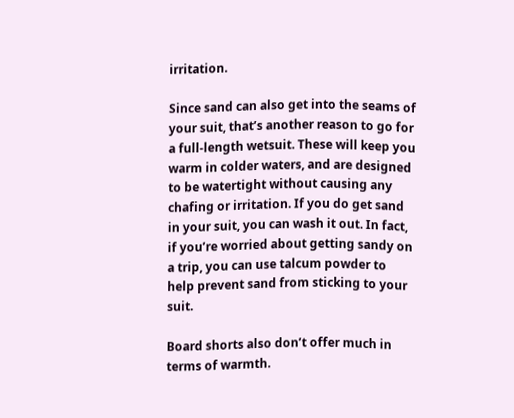irritation.

Since sand can also get into the seams of your suit, that’s another reason to go for a full-length wetsuit. These will keep you warm in colder waters, and are designed to be watertight without causing any chafing or irritation. If you do get sand in your suit, you can wash it out. In fact, if you’re worried about getting sandy on a trip, you can use talcum powder to help prevent sand from sticking to your suit.

Board shorts also don’t offer much in terms of warmth.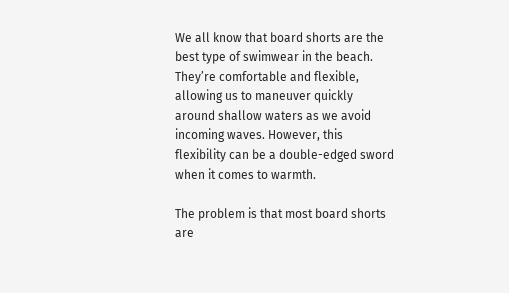We all know that board shorts are the best type of swimwear in the beach. They’re comfortable and flexible, allowing us to maneuver quickly around shallow waters as we avoid incoming waves. However, this flexibility can be a double-edged sword when it comes to warmth.

The problem is that most board shorts are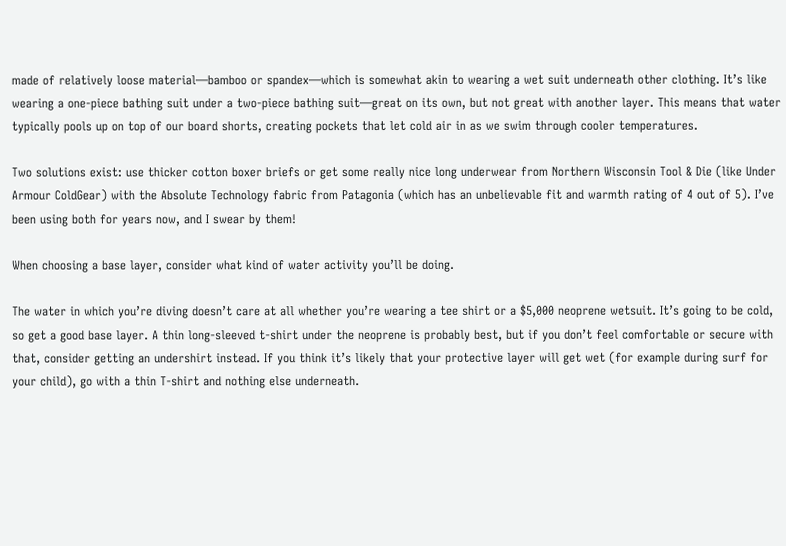made of relatively loose material—bamboo or spandex—which is somewhat akin to wearing a wet suit underneath other clothing. It’s like wearing a one-piece bathing suit under a two-piece bathing suit—great on its own, but not great with another layer. This means that water typically pools up on top of our board shorts, creating pockets that let cold air in as we swim through cooler temperatures.

Two solutions exist: use thicker cotton boxer briefs or get some really nice long underwear from Northern Wisconsin Tool & Die (like Under Armour ColdGear) with the Absolute Technology fabric from Patagonia (which has an unbelievable fit and warmth rating of 4 out of 5). I’ve been using both for years now, and I swear by them!

When choosing a base layer, consider what kind of water activity you’ll be doing.

The water in which you’re diving doesn’t care at all whether you’re wearing a tee shirt or a $5,000 neoprene wetsuit. It’s going to be cold, so get a good base layer. A thin long-sleeved t-shirt under the neoprene is probably best, but if you don’t feel comfortable or secure with that, consider getting an undershirt instead. If you think it’s likely that your protective layer will get wet (for example during surf for your child), go with a thin T-shirt and nothing else underneath.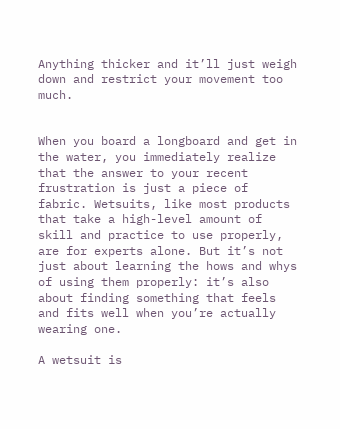Anything thicker and it’ll just weigh down and restrict your movement too much.


When you board a longboard and get in the water, you immediately realize that the answer to your recent frustration is just a piece of fabric. Wetsuits, like most products that take a high-level amount of skill and practice to use properly, are for experts alone. But it’s not just about learning the hows and whys of using them properly: it’s also about finding something that feels and fits well when you’re actually wearing one.

A wetsuit is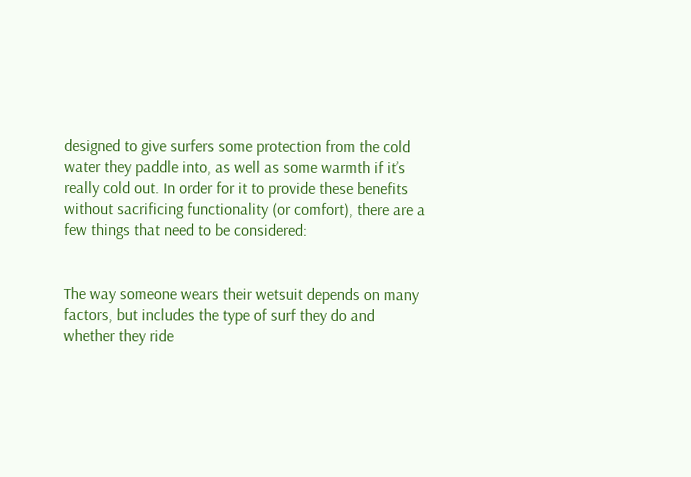designed to give surfers some protection from the cold water they paddle into, as well as some warmth if it’s really cold out. In order for it to provide these benefits without sacrificing functionality (or comfort), there are a few things that need to be considered:


The way someone wears their wetsuit depends on many factors, but includes the type of surf they do and whether they ride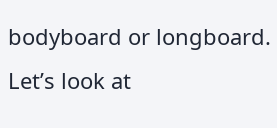bodyboard or longboard. Let’s look at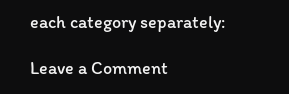each category separately:

Leave a Comment